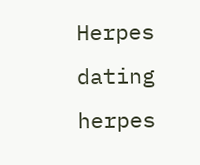Herpes dating herpes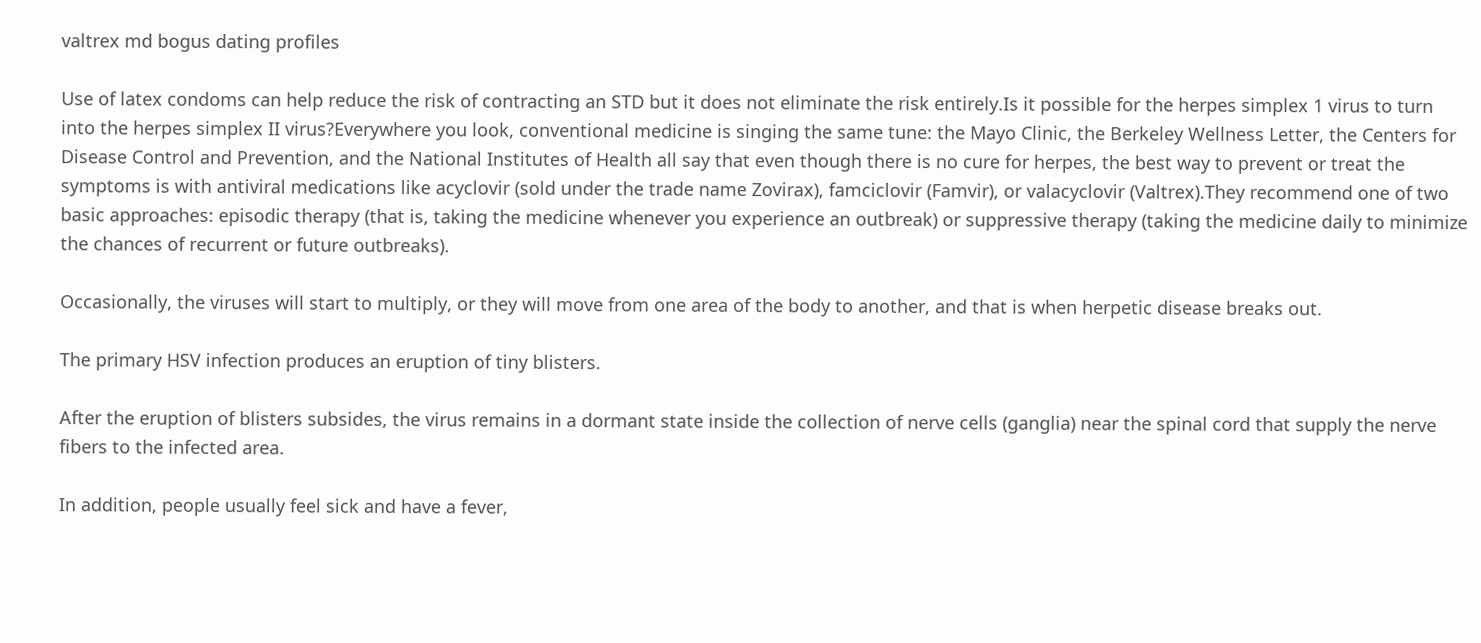valtrex md bogus dating profiles

Use of latex condoms can help reduce the risk of contracting an STD but it does not eliminate the risk entirely.Is it possible for the herpes simplex 1 virus to turn into the herpes simplex II virus?Everywhere you look, conventional medicine is singing the same tune: the Mayo Clinic, the Berkeley Wellness Letter, the Centers for Disease Control and Prevention, and the National Institutes of Health all say that even though there is no cure for herpes, the best way to prevent or treat the symptoms is with antiviral medications like acyclovir (sold under the trade name Zovirax), famciclovir (Famvir), or valacyclovir (Valtrex).They recommend one of two basic approaches: episodic therapy (that is, taking the medicine whenever you experience an outbreak) or suppressive therapy (taking the medicine daily to minimize the chances of recurrent or future outbreaks).

Occasionally, the viruses will start to multiply, or they will move from one area of the body to another, and that is when herpetic disease breaks out.

The primary HSV infection produces an eruption of tiny blisters.

After the eruption of blisters subsides, the virus remains in a dormant state inside the collection of nerve cells (ganglia) near the spinal cord that supply the nerve fibers to the infected area.

In addition, people usually feel sick and have a fever,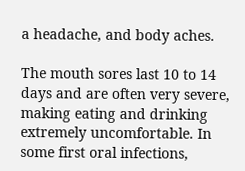a headache, and body aches.

The mouth sores last 10 to 14 days and are often very severe, making eating and drinking extremely uncomfortable. In some first oral infections,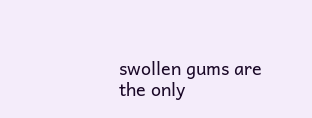swollen gums are the only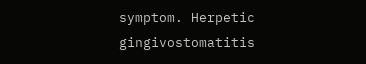symptom. Herpetic gingivostomatitis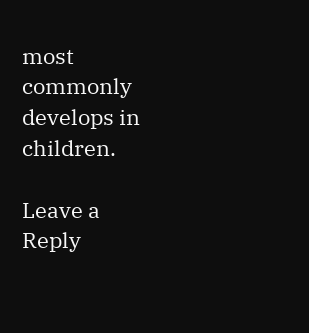most commonly develops in children.

Leave a Reply